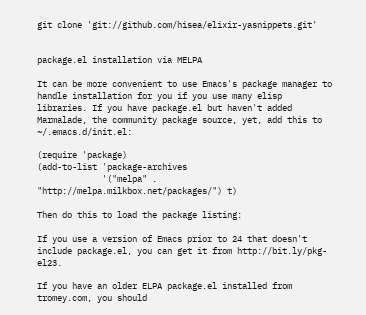git clone 'git://github.com/hisea/elixir-yasnippets.git'


package.el installation via MELPA

It can be more convenient to use Emacs's package manager to handle installation for you if you use many elisp libraries. If you have package.el but haven't added Marmalade, the community package source, yet, add this to ~/.emacs.d/init.el:

(require 'package)
(add-to-list 'package-archives
             '("melpa" . "http://melpa.milkbox.net/packages/") t)

Then do this to load the package listing:

If you use a version of Emacs prior to 24 that doesn't include package.el, you can get it from http://bit.ly/pkg-el23.

If you have an older ELPA package.el installed from tromey.com, you should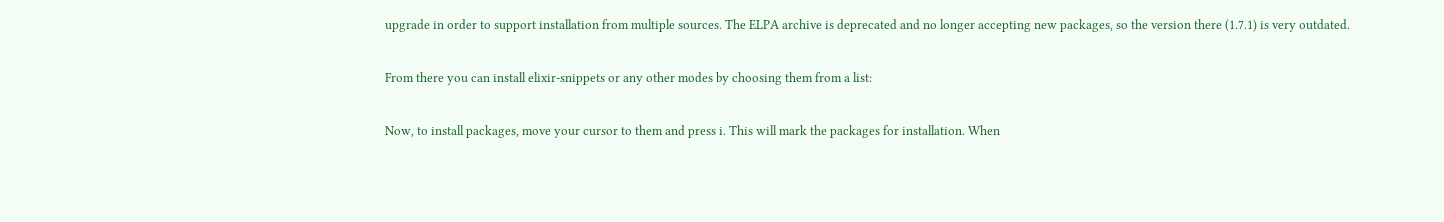upgrade in order to support installation from multiple sources. The ELPA archive is deprecated and no longer accepting new packages, so the version there (1.7.1) is very outdated.

From there you can install elixir-snippets or any other modes by choosing them from a list:

Now, to install packages, move your cursor to them and press i. This will mark the packages for installation. When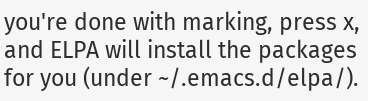you're done with marking, press x, and ELPA will install the packages for you (under ~/.emacs.d/elpa/).